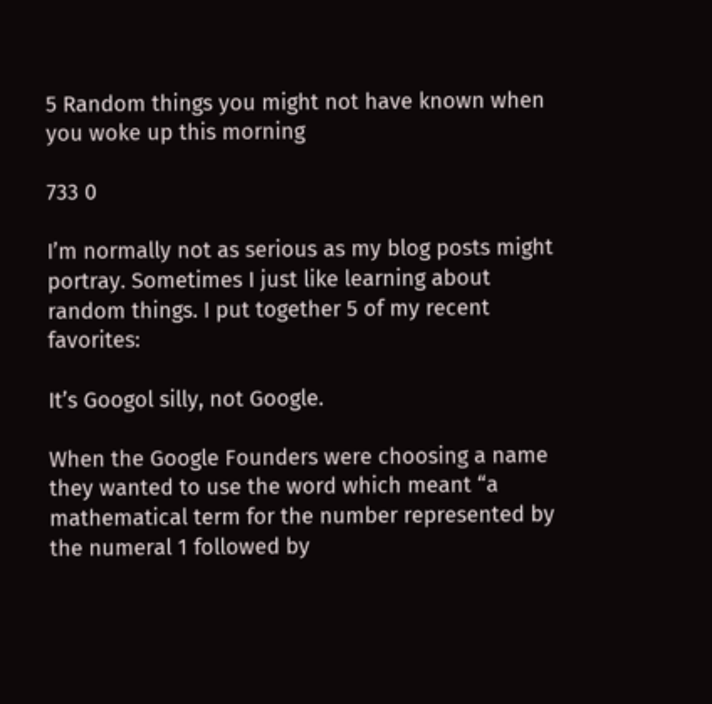5 Random things you might not have known when you woke up this morning

733 0

I’m normally not as serious as my blog posts might portray. Sometimes I just like learning about random things. I put together 5 of my recent favorites:

It’s Googol silly, not Google.

When the Google Founders were choosing a name they wanted to use the word which meant “a mathematical term for the number represented by the numeral 1 followed by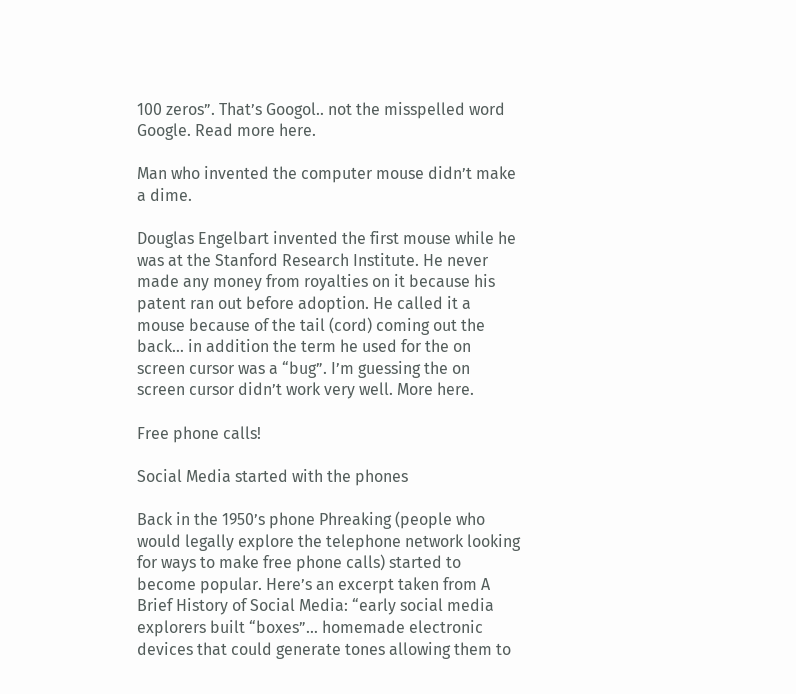100 zeros”. That’s Googol.. not the misspelled word Google. Read more here.

Man who invented the computer mouse didn’t make a dime.

Douglas Engelbart invented the first mouse while he was at the Stanford Research Institute. He never made any money from royalties on it because his patent ran out before adoption. He called it a mouse because of the tail (cord) coming out the back… in addition the term he used for the on screen cursor was a “bug”. I’m guessing the on screen cursor didn’t work very well. More here.

Free phone calls!

Social Media started with the phones

Back in the 1950’s phone Phreaking (people who would legally explore the telephone network looking for ways to make free phone calls) started to become popular. Here’s an excerpt taken from A Brief History of Social Media: “early social media explorers built “boxes”… homemade electronic devices that could generate tones allowing them to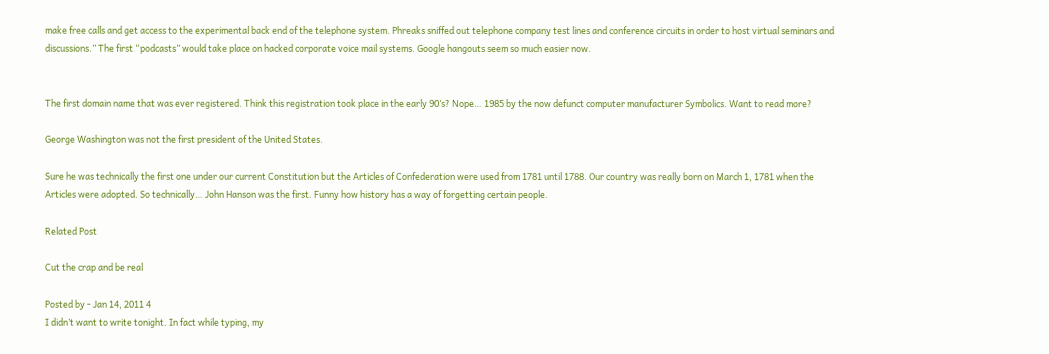make free calls and get access to the experimental back end of the telephone system. Phreaks sniffed out telephone company test lines and conference circuits in order to host virtual seminars and discussions.” The first “podcasts” would take place on hacked corporate voice mail systems. Google hangouts seem so much easier now.


The first domain name that was ever registered. Think this registration took place in the early 90’s? Nope… 1985 by the now defunct computer manufacturer Symbolics. Want to read more?

George Washington was not the first president of the United States.

Sure he was technically the first one under our current Constitution but the Articles of Confederation were used from 1781 until 1788. Our country was really born on March 1, 1781 when the Articles were adopted. So technically… John Hanson was the first. Funny how history has a way of forgetting certain people.

Related Post

Cut the crap and be real

Posted by - Jan 14, 2011 4
I didn’t want to write tonight. In fact while typing, my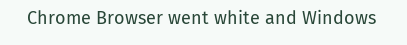Chrome Browser went white and Windows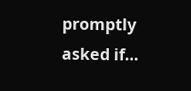promptly asked if…